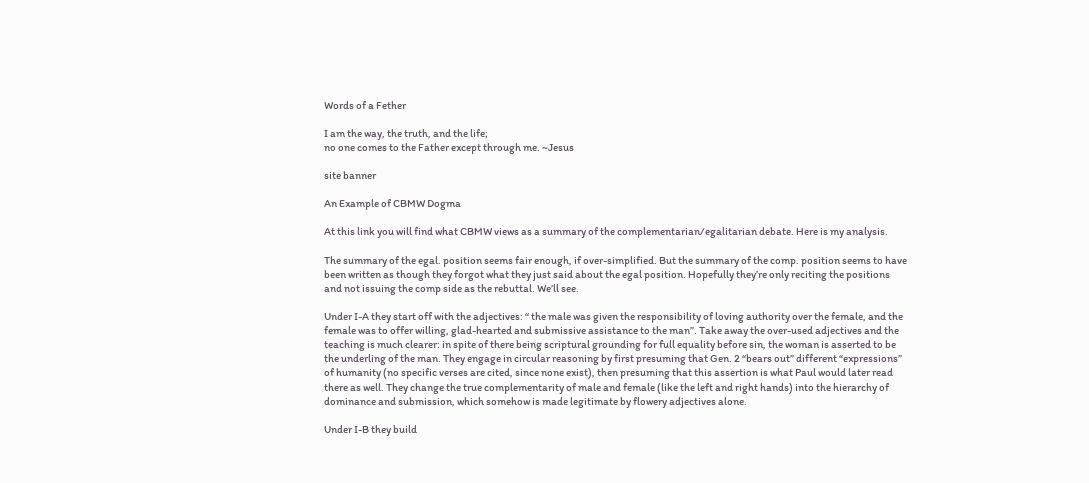Words of a Fether

I am the way, the truth, and the life;
no one comes to the Father except through me. ~Jesus

site banner

An Example of CBMW Dogma

At this link you will find what CBMW views as a summary of the complementarian/egalitarian debate. Here is my analysis.

The summary of the egal. position seems fair enough, if over-simplified. But the summary of the comp. position seems to have been written as though they forgot what they just said about the egal position. Hopefully they’re only reciting the positions and not issuing the comp side as the rebuttal. We’ll see.

Under I-A they start off with the adjectives: “ the male was given the responsibility of loving authority over the female, and the female was to offer willing, glad-hearted and submissive assistance to the man”. Take away the over-used adjectives and the teaching is much clearer: in spite of there being scriptural grounding for full equality before sin, the woman is asserted to be the underling of the man. They engage in circular reasoning by first presuming that Gen. 2 “bears out” different “expressions” of humanity (no specific verses are cited, since none exist), then presuming that this assertion is what Paul would later read there as well. They change the true complementarity of male and female (like the left and right hands) into the hierarchy of dominance and submission, which somehow is made legitimate by flowery adjectives alone.

Under I-B they build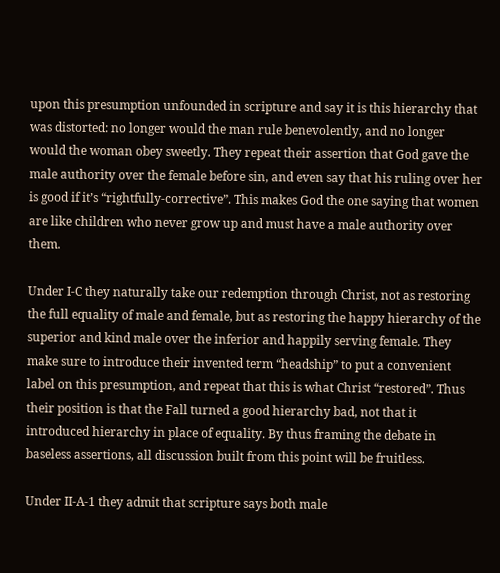upon this presumption unfounded in scripture and say it is this hierarchy that was distorted: no longer would the man rule benevolently, and no longer would the woman obey sweetly. They repeat their assertion that God gave the male authority over the female before sin, and even say that his ruling over her is good if it’s “rightfully-corrective”. This makes God the one saying that women are like children who never grow up and must have a male authority over them.

Under I-C they naturally take our redemption through Christ, not as restoring the full equality of male and female, but as restoring the happy hierarchy of the superior and kind male over the inferior and happily serving female. They make sure to introduce their invented term “headship” to put a convenient label on this presumption, and repeat that this is what Christ “restored”. Thus their position is that the Fall turned a good hierarchy bad, not that it introduced hierarchy in place of equality. By thus framing the debate in baseless assertions, all discussion built from this point will be fruitless.

Under II-A-1 they admit that scripture says both male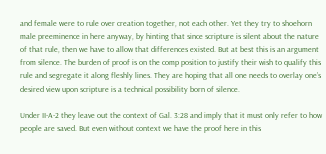and female were to rule over creation together, not each other. Yet they try to shoehorn male preeminence in here anyway, by hinting that since scripture is silent about the nature of that rule, then we have to allow that differences existed. But at best this is an argument from silence. The burden of proof is on the comp position to justify their wish to qualify this rule and segregate it along fleshly lines. They are hoping that all one needs to overlay one’s desired view upon scripture is a technical possibility born of silence.

Under II-A-2 they leave out the context of Gal. 3:28 and imply that it must only refer to how people are saved. But even without context we have the proof here in this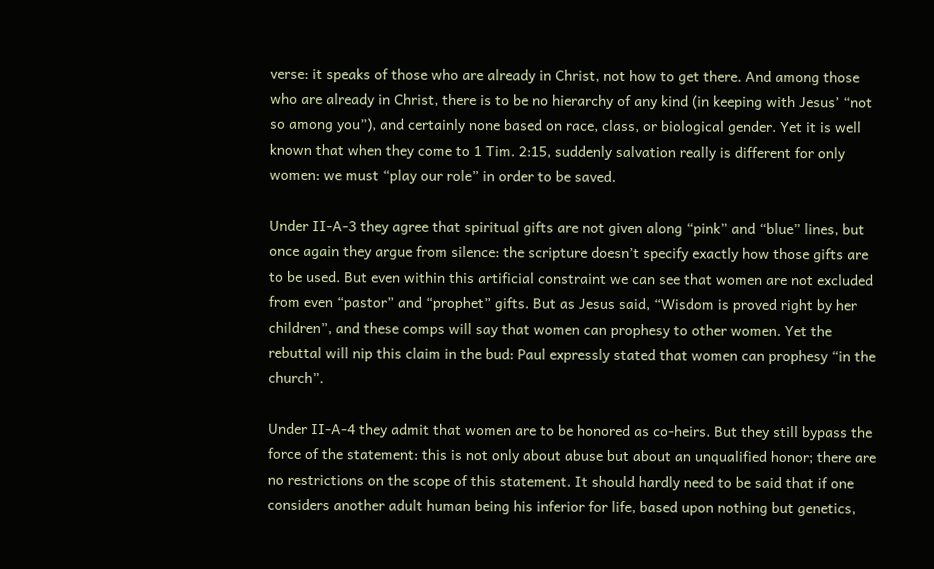verse: it speaks of those who are already in Christ, not how to get there. And among those who are already in Christ, there is to be no hierarchy of any kind (in keeping with Jesus’ “not so among you”), and certainly none based on race, class, or biological gender. Yet it is well known that when they come to 1 Tim. 2:15, suddenly salvation really is different for only women: we must “play our role” in order to be saved.

Under II-A-3 they agree that spiritual gifts are not given along “pink” and “blue” lines, but once again they argue from silence: the scripture doesn’t specify exactly how those gifts are to be used. But even within this artificial constraint we can see that women are not excluded from even “pastor” and “prophet” gifts. But as Jesus said, “Wisdom is proved right by her children”, and these comps will say that women can prophesy to other women. Yet the rebuttal will nip this claim in the bud: Paul expressly stated that women can prophesy “in the church”.

Under II-A-4 they admit that women are to be honored as co-heirs. But they still bypass the force of the statement: this is not only about abuse but about an unqualified honor; there are no restrictions on the scope of this statement. It should hardly need to be said that if one considers another adult human being his inferior for life, based upon nothing but genetics,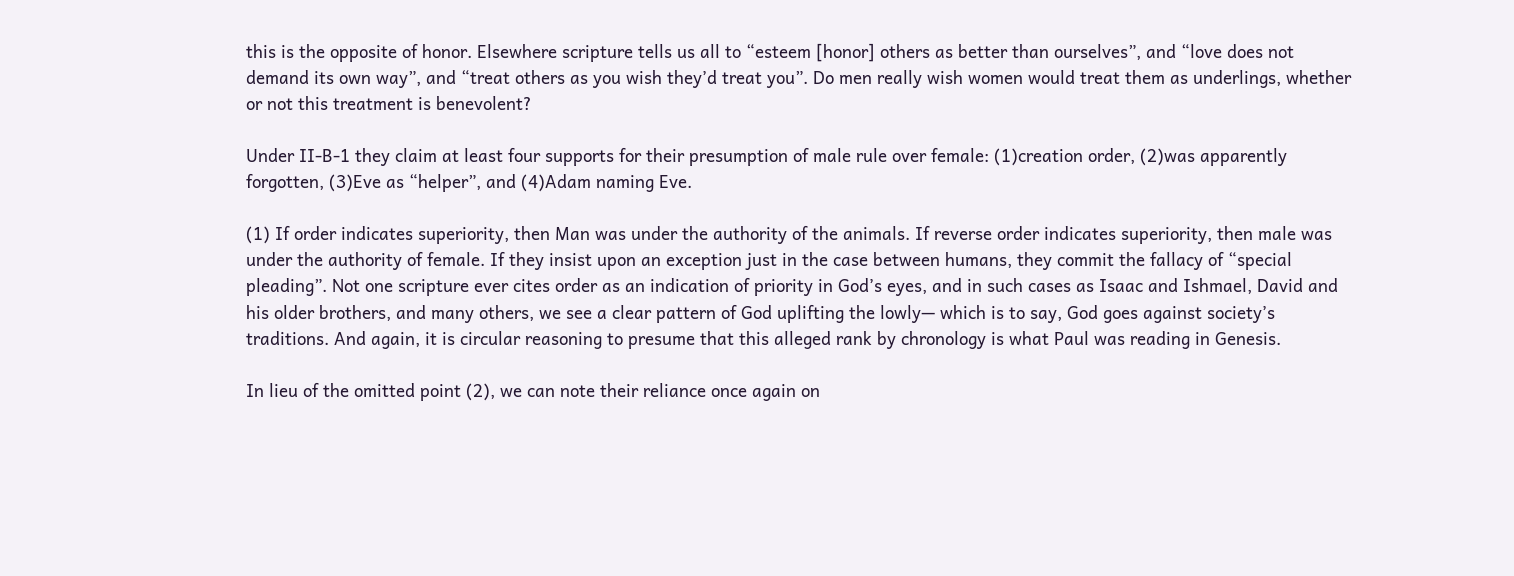this is the opposite of honor. Elsewhere scripture tells us all to “esteem [honor] others as better than ourselves”, and “love does not demand its own way”, and “treat others as you wish they’d treat you”. Do men really wish women would treat them as underlings, whether or not this treatment is benevolent?

Under II-B-1 they claim at least four supports for their presumption of male rule over female: (1)creation order, (2)was apparently forgotten, (3)Eve as “helper”, and (4)Adam naming Eve.

(1) If order indicates superiority, then Man was under the authority of the animals. If reverse order indicates superiority, then male was under the authority of female. If they insist upon an exception just in the case between humans, they commit the fallacy of “special pleading”. Not one scripture ever cites order as an indication of priority in God’s eyes, and in such cases as Isaac and Ishmael, David and his older brothers, and many others, we see a clear pattern of God uplifting the lowly— which is to say, God goes against society’s traditions. And again, it is circular reasoning to presume that this alleged rank by chronology is what Paul was reading in Genesis.

In lieu of the omitted point (2), we can note their reliance once again on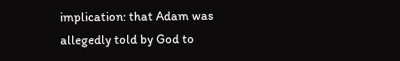implication: that Adam was allegedly told by God to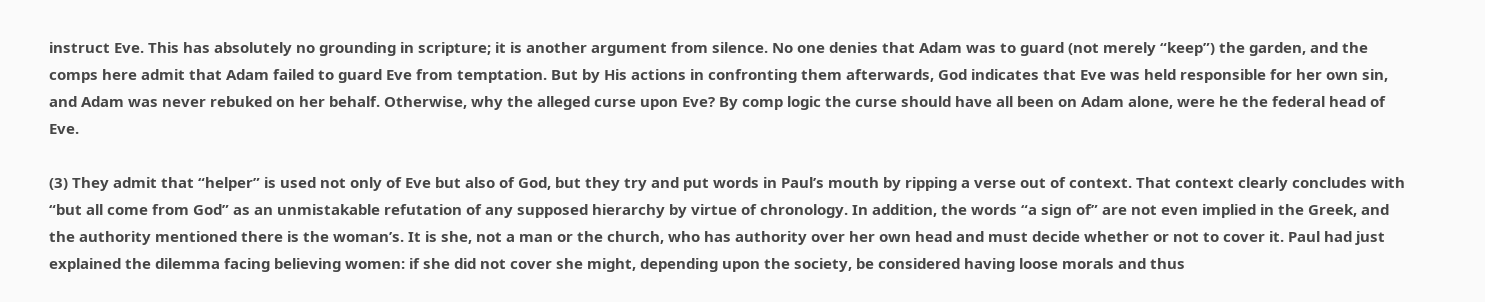instruct Eve. This has absolutely no grounding in scripture; it is another argument from silence. No one denies that Adam was to guard (not merely “keep”) the garden, and the comps here admit that Adam failed to guard Eve from temptation. But by His actions in confronting them afterwards, God indicates that Eve was held responsible for her own sin, and Adam was never rebuked on her behalf. Otherwise, why the alleged curse upon Eve? By comp logic the curse should have all been on Adam alone, were he the federal head of Eve.

(3) They admit that “helper” is used not only of Eve but also of God, but they try and put words in Paul’s mouth by ripping a verse out of context. That context clearly concludes with “but all come from God” as an unmistakable refutation of any supposed hierarchy by virtue of chronology. In addition, the words “a sign of” are not even implied in the Greek, and the authority mentioned there is the woman’s. It is she, not a man or the church, who has authority over her own head and must decide whether or not to cover it. Paul had just explained the dilemma facing believing women: if she did not cover she might, depending upon the society, be considered having loose morals and thus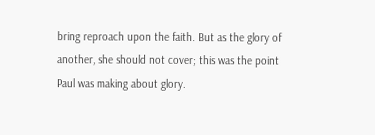bring reproach upon the faith. But as the glory of another, she should not cover; this was the point Paul was making about glory.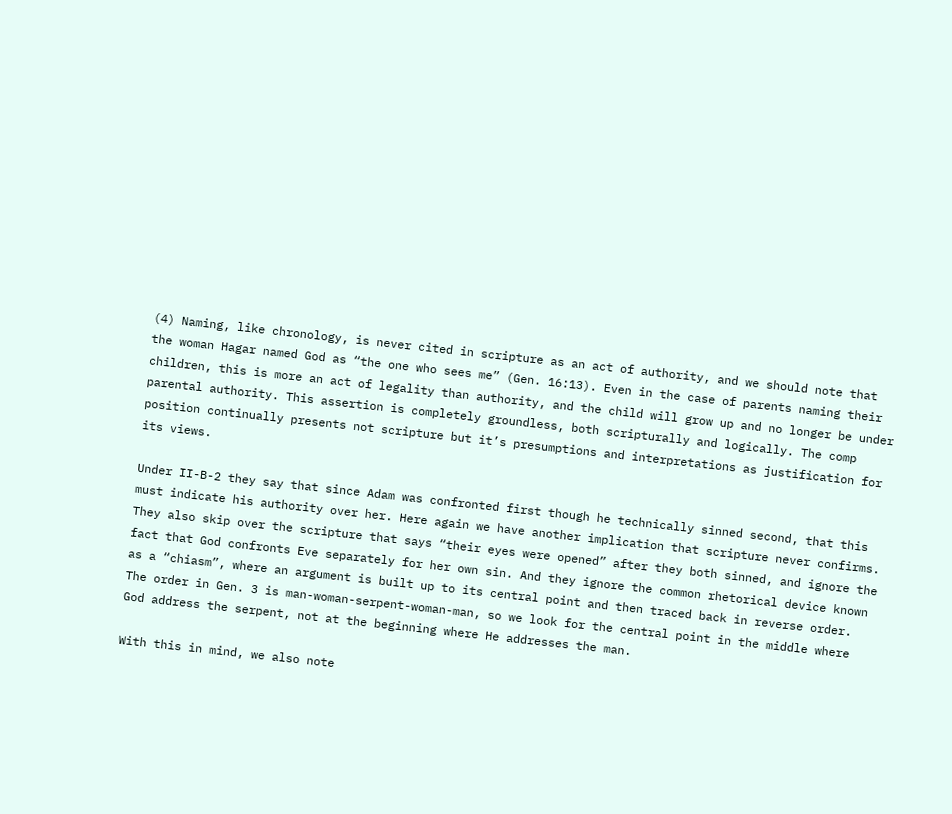(4) Naming, like chronology, is never cited in scripture as an act of authority, and we should note that the woman Hagar named God as “the one who sees me” (Gen. 16:13). Even in the case of parents naming their children, this is more an act of legality than authority, and the child will grow up and no longer be under parental authority. This assertion is completely groundless, both scripturally and logically. The comp position continually presents not scripture but it’s presumptions and interpretations as justification for its views.

Under II-B-2 they say that since Adam was confronted first though he technically sinned second, that this must indicate his authority over her. Here again we have another implication that scripture never confirms. They also skip over the scripture that says “their eyes were opened” after they both sinned, and ignore the fact that God confronts Eve separately for her own sin. And they ignore the common rhetorical device known as a “chiasm”, where an argument is built up to its central point and then traced back in reverse order. The order in Gen. 3 is man-woman-serpent-woman-man, so we look for the central point in the middle where God address the serpent, not at the beginning where He addresses the man.

With this in mind, we also note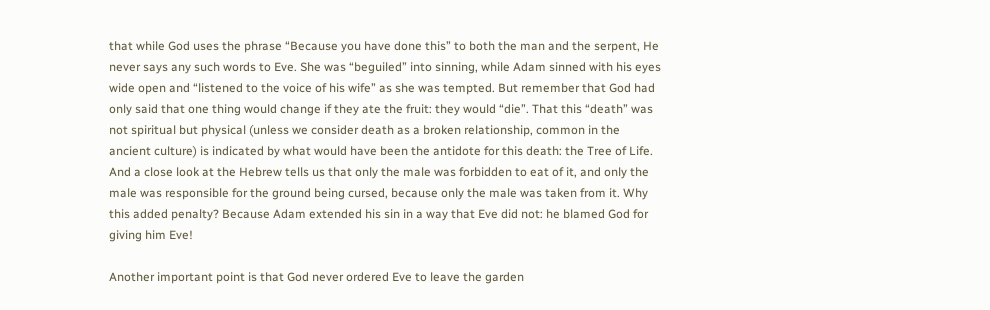that while God uses the phrase “Because you have done this” to both the man and the serpent, He never says any such words to Eve. She was “beguiled” into sinning, while Adam sinned with his eyes wide open and “listened to the voice of his wife” as she was tempted. But remember that God had only said that one thing would change if they ate the fruit: they would “die”. That this “death” was not spiritual but physical (unless we consider death as a broken relationship, common in the ancient culture) is indicated by what would have been the antidote for this death: the Tree of Life. And a close look at the Hebrew tells us that only the male was forbidden to eat of it, and only the male was responsible for the ground being cursed, because only the male was taken from it. Why this added penalty? Because Adam extended his sin in a way that Eve did not: he blamed God for giving him Eve!

Another important point is that God never ordered Eve to leave the garden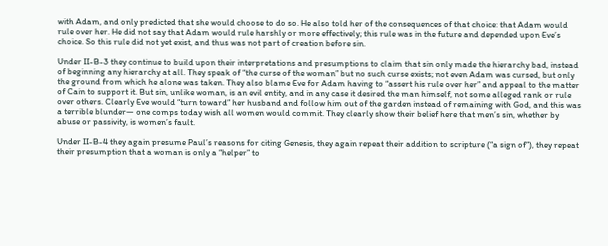with Adam, and only predicted that she would choose to do so. He also told her of the consequences of that choice: that Adam would rule over her. He did not say that Adam would rule harshly or more effectively; this rule was in the future and depended upon Eve’s choice. So this rule did not yet exist, and thus was not part of creation before sin.

Under II-B-3 they continue to build upon their interpretations and presumptions to claim that sin only made the hierarchy bad, instead of beginning any hierarchy at all. They speak of “the curse of the woman” but no such curse exists; not even Adam was cursed, but only the ground from which he alone was taken. They also blame Eve for Adam having to “assert his rule over her” and appeal to the matter of Cain to support it. But sin, unlike woman, is an evil entity, and in any case it desired the man himself, not some alleged rank or rule over others. Clearly Eve would “turn toward” her husband and follow him out of the garden instead of remaining with God, and this was a terrible blunder— one comps today wish all women would commit. They clearly show their belief here that men’s sin, whether by abuse or passivity, is women’s fault.

Under II-B-4 they again presume Paul’s reasons for citing Genesis, they again repeat their addition to scripture (“a sign of”), they repeat their presumption that a woman is only a “helper” to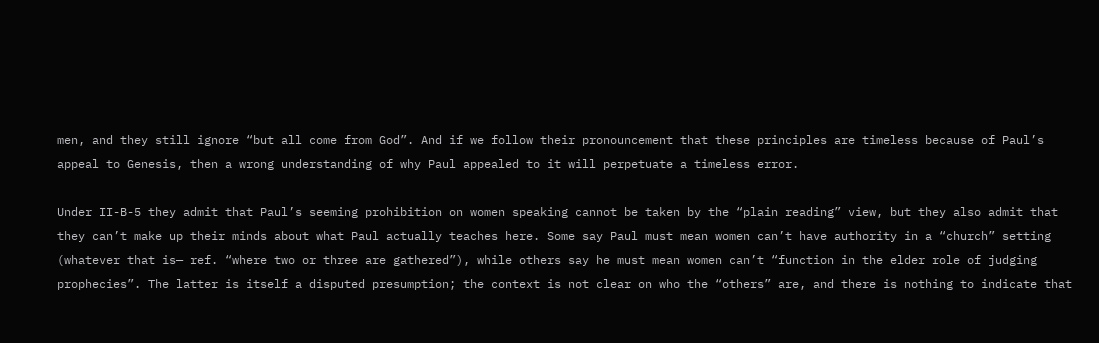men, and they still ignore “but all come from God”. And if we follow their pronouncement that these principles are timeless because of Paul’s appeal to Genesis, then a wrong understanding of why Paul appealed to it will perpetuate a timeless error.

Under II-B-5 they admit that Paul’s seeming prohibition on women speaking cannot be taken by the “plain reading” view, but they also admit that they can’t make up their minds about what Paul actually teaches here. Some say Paul must mean women can’t have authority in a “church” setting (whatever that is— ref. “where two or three are gathered”), while others say he must mean women can’t “function in the elder role of judging prophecies”. The latter is itself a disputed presumption; the context is not clear on who the “others” are, and there is nothing to indicate that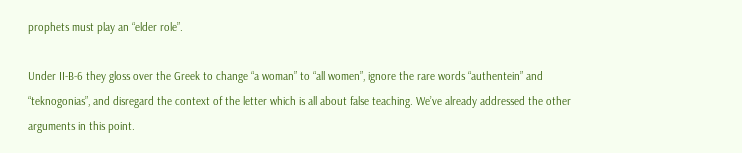prophets must play an “elder role”.

Under II-B-6 they gloss over the Greek to change “a woman” to “all women”, ignore the rare words “authentein” and “teknogonias”, and disregard the context of the letter which is all about false teaching. We’ve already addressed the other arguments in this point.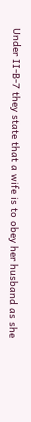Under II-B-7 they state that a wife is to obey her husband as she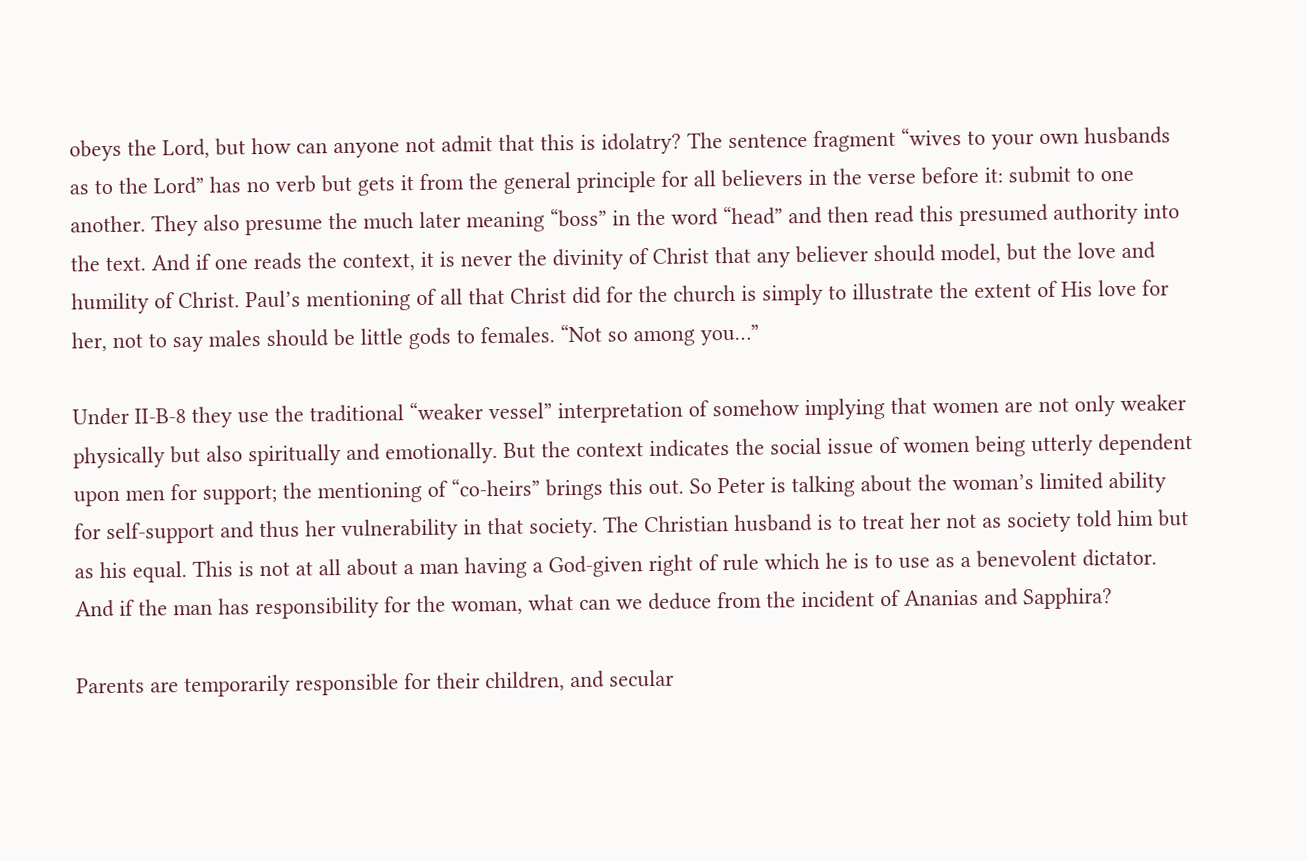obeys the Lord, but how can anyone not admit that this is idolatry? The sentence fragment “wives to your own husbands as to the Lord” has no verb but gets it from the general principle for all believers in the verse before it: submit to one another. They also presume the much later meaning “boss” in the word “head” and then read this presumed authority into the text. And if one reads the context, it is never the divinity of Christ that any believer should model, but the love and humility of Christ. Paul’s mentioning of all that Christ did for the church is simply to illustrate the extent of His love for her, not to say males should be little gods to females. “Not so among you…”

Under II-B-8 they use the traditional “weaker vessel” interpretation of somehow implying that women are not only weaker physically but also spiritually and emotionally. But the context indicates the social issue of women being utterly dependent upon men for support; the mentioning of “co-heirs” brings this out. So Peter is talking about the woman’s limited ability for self-support and thus her vulnerability in that society. The Christian husband is to treat her not as society told him but as his equal. This is not at all about a man having a God-given right of rule which he is to use as a benevolent dictator. And if the man has responsibility for the woman, what can we deduce from the incident of Ananias and Sapphira?

Parents are temporarily responsible for their children, and secular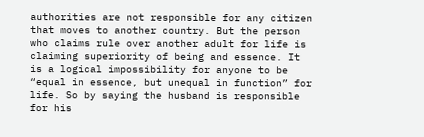authorities are not responsible for any citizen that moves to another country. But the person who claims rule over another adult for life is claiming superiority of being and essence. It is a logical impossibility for anyone to be “equal in essence, but unequal in function” for life. So by saying the husband is responsible for his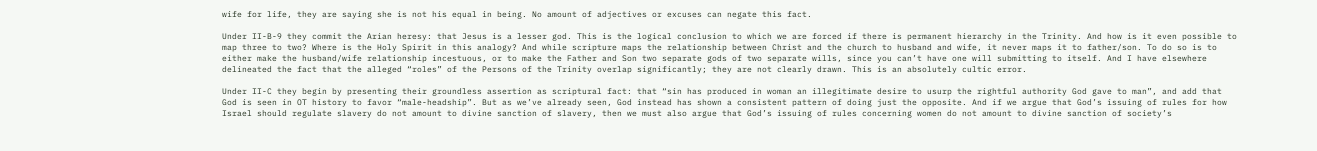wife for life, they are saying she is not his equal in being. No amount of adjectives or excuses can negate this fact.

Under II-B-9 they commit the Arian heresy: that Jesus is a lesser god. This is the logical conclusion to which we are forced if there is permanent hierarchy in the Trinity. And how is it even possible to map three to two? Where is the Holy Spirit in this analogy? And while scripture maps the relationship between Christ and the church to husband and wife, it never maps it to father/son. To do so is to either make the husband/wife relationship incestuous, or to make the Father and Son two separate gods of two separate wills, since you can’t have one will submitting to itself. And I have elsewhere delineated the fact that the alleged “roles” of the Persons of the Trinity overlap significantly; they are not clearly drawn. This is an absolutely cultic error.

Under II-C they begin by presenting their groundless assertion as scriptural fact: that “sin has produced in woman an illegitimate desire to usurp the rightful authority God gave to man”, and add that God is seen in OT history to favor “male-headship”. But as we’ve already seen, God instead has shown a consistent pattern of doing just the opposite. And if we argue that God’s issuing of rules for how Israel should regulate slavery do not amount to divine sanction of slavery, then we must also argue that God’s issuing of rules concerning women do not amount to divine sanction of society’s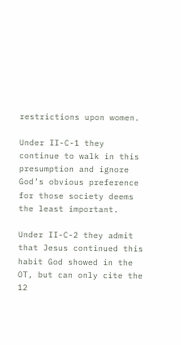restrictions upon women.

Under II-C-1 they continue to walk in this presumption and ignore God’s obvious preference for those society deems the least important.

Under II-C-2 they admit that Jesus continued this habit God showed in the OT, but can only cite the 12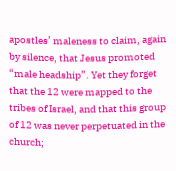apostles’ maleness to claim, again by silence, that Jesus promoted “male headship”. Yet they forget that the 12 were mapped to the tribes of Israel, and that this group of 12 was never perpetuated in the church;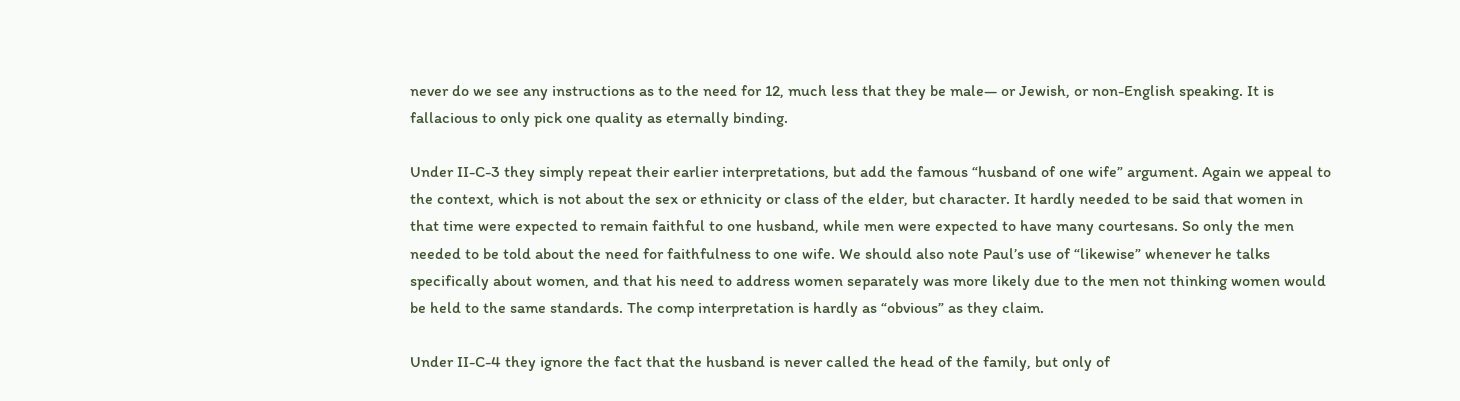never do we see any instructions as to the need for 12, much less that they be male— or Jewish, or non-English speaking. It is fallacious to only pick one quality as eternally binding.

Under II-C-3 they simply repeat their earlier interpretations, but add the famous “husband of one wife” argument. Again we appeal to the context, which is not about the sex or ethnicity or class of the elder, but character. It hardly needed to be said that women in that time were expected to remain faithful to one husband, while men were expected to have many courtesans. So only the men needed to be told about the need for faithfulness to one wife. We should also note Paul’s use of “likewise” whenever he talks specifically about women, and that his need to address women separately was more likely due to the men not thinking women would be held to the same standards. The comp interpretation is hardly as “obvious” as they claim.

Under II-C-4 they ignore the fact that the husband is never called the head of the family, but only of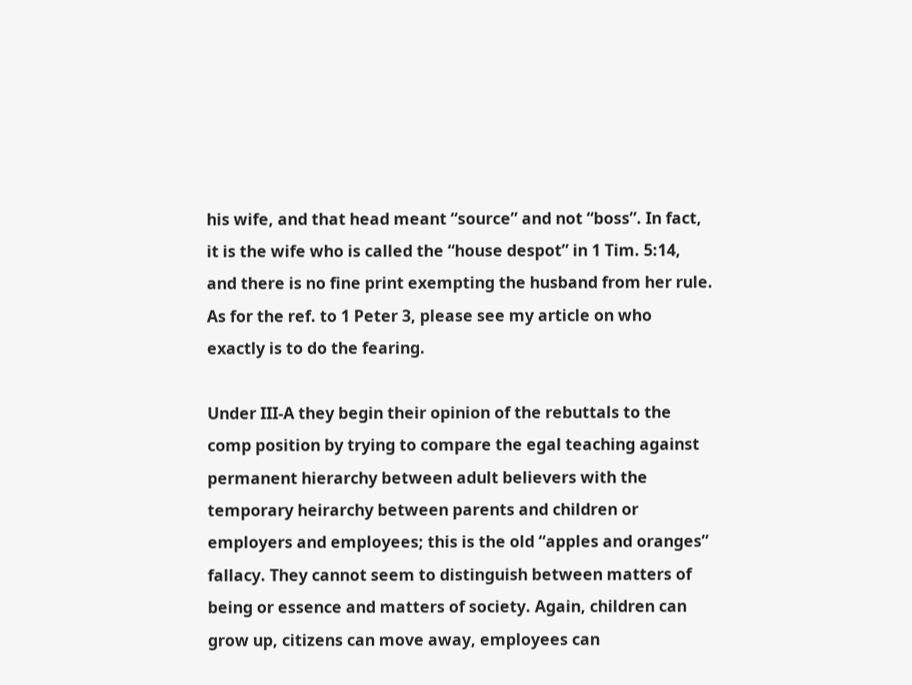his wife, and that head meant “source” and not “boss”. In fact, it is the wife who is called the “house despot” in 1 Tim. 5:14, and there is no fine print exempting the husband from her rule. As for the ref. to 1 Peter 3, please see my article on who exactly is to do the fearing.

Under III-A they begin their opinion of the rebuttals to the comp position by trying to compare the egal teaching against permanent hierarchy between adult believers with the temporary heirarchy between parents and children or employers and employees; this is the old “apples and oranges” fallacy. They cannot seem to distinguish between matters of being or essence and matters of society. Again, children can grow up, citizens can move away, employees can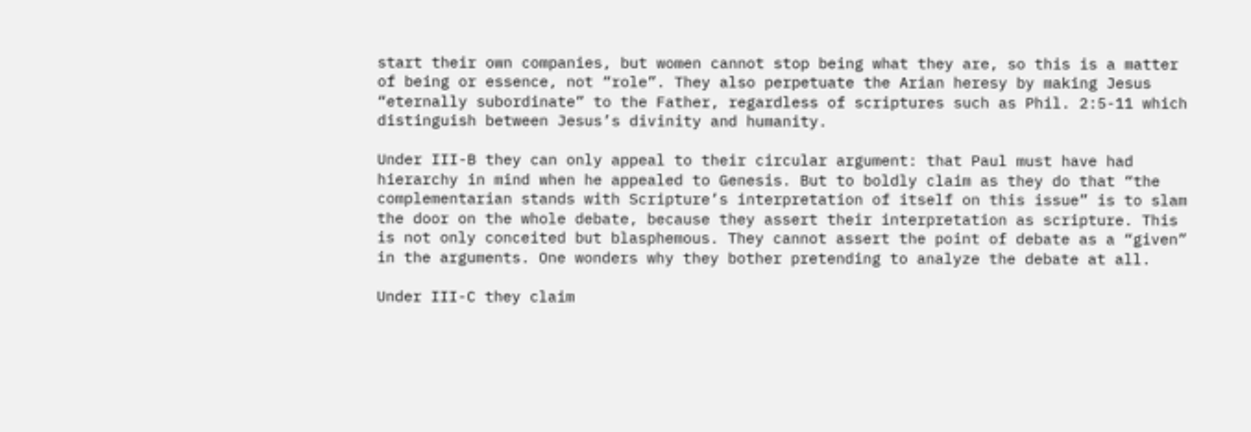start their own companies, but women cannot stop being what they are, so this is a matter of being or essence, not “role”. They also perpetuate the Arian heresy by making Jesus “eternally subordinate” to the Father, regardless of scriptures such as Phil. 2:5-11 which distinguish between Jesus’s divinity and humanity.

Under III-B they can only appeal to their circular argument: that Paul must have had hierarchy in mind when he appealed to Genesis. But to boldly claim as they do that “the complementarian stands with Scripture’s interpretation of itself on this issue” is to slam the door on the whole debate, because they assert their interpretation as scripture. This is not only conceited but blasphemous. They cannot assert the point of debate as a “given” in the arguments. One wonders why they bother pretending to analyze the debate at all.

Under III-C they claim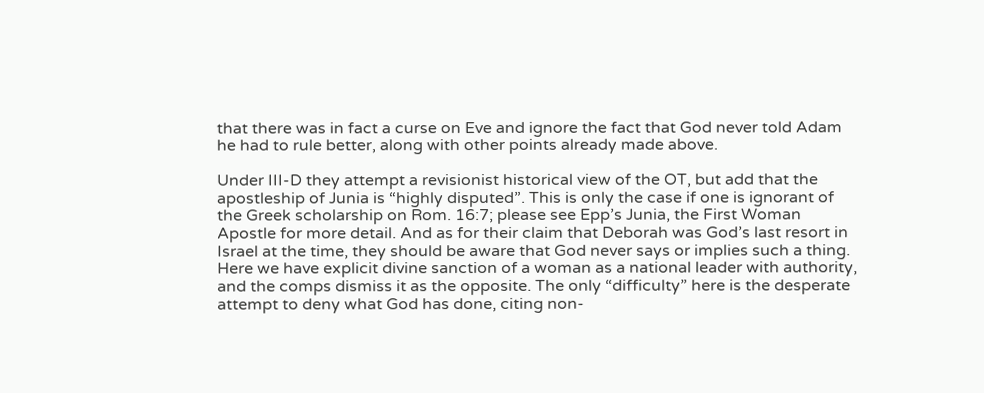that there was in fact a curse on Eve and ignore the fact that God never told Adam he had to rule better, along with other points already made above.

Under III-D they attempt a revisionist historical view of the OT, but add that the apostleship of Junia is “highly disputed”. This is only the case if one is ignorant of the Greek scholarship on Rom. 16:7; please see Epp’s Junia, the First Woman Apostle for more detail. And as for their claim that Deborah was God’s last resort in Israel at the time, they should be aware that God never says or implies such a thing. Here we have explicit divine sanction of a woman as a national leader with authority, and the comps dismiss it as the opposite. The only “difficulty” here is the desperate attempt to deny what God has done, citing non-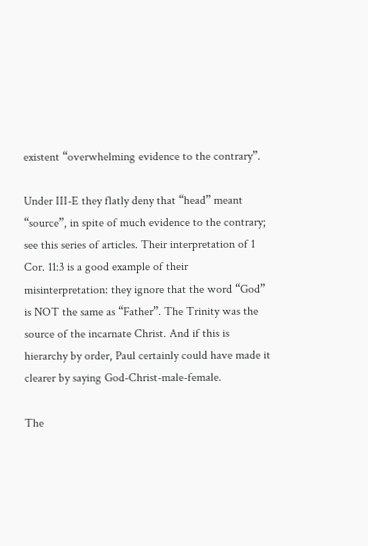existent “overwhelming evidence to the contrary”.

Under III-E they flatly deny that “head” meant “source”, in spite of much evidence to the contrary; see this series of articles. Their interpretation of 1 Cor. 11:3 is a good example of their misinterpretation: they ignore that the word “God” is NOT the same as “Father”. The Trinity was the source of the incarnate Christ. And if this is hierarchy by order, Paul certainly could have made it clearer by saying God-Christ-male-female.

The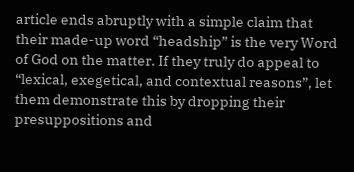article ends abruptly with a simple claim that their made-up word “headship” is the very Word of God on the matter. If they truly do appeal to “lexical, exegetical, and contextual reasons”, let them demonstrate this by dropping their presuppositions and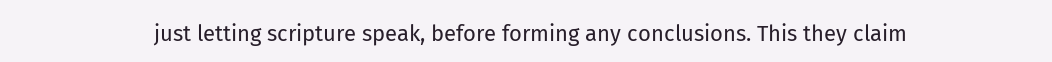just letting scripture speak, before forming any conclusions. This they claim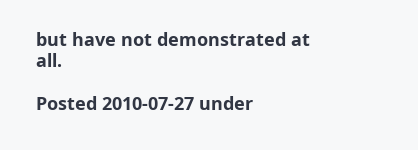but have not demonstrated at all.

Posted 2010-07-27 under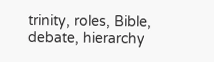trinity, roles, Bible, debate, hierarchy